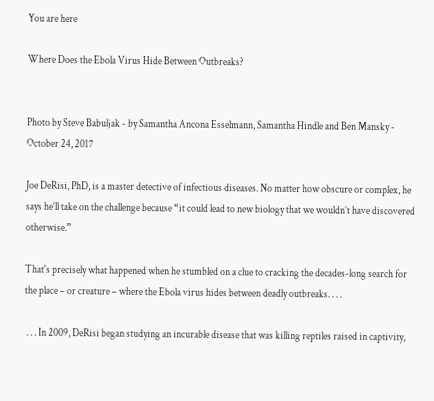You are here

Where Does the Ebola Virus Hide Between Outbreaks?


Photo by Steve Babuljak - by Samantha Ancona Esselmann, Samantha Hindle and Ben Mansky - October 24, 2017

Joe DeRisi, PhD, is a master detective of infectious diseases. No matter how obscure or complex, he says he’ll take on the challenge because “it could lead to new biology that we wouldn’t have discovered otherwise.”

That's precisely what happened when he stumbled on a clue to cracking the decades-long search for the place – or creature – where the Ebola virus hides between deadly outbreaks. . . .

 . . . In 2009, DeRisi began studying an incurable disease that was killing reptiles raised in captivity,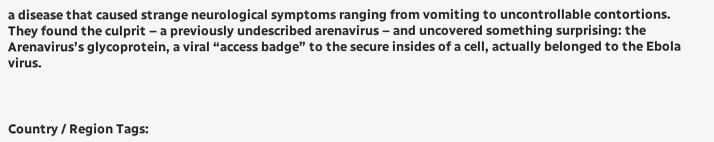a disease that caused strange neurological symptoms ranging from vomiting to uncontrollable contortions. They found the culprit – a previously undescribed arenavirus – and uncovered something surprising: the Arenavirus’s glycoprotein, a viral “access badge” to the secure insides of a cell, actually belonged to the Ebola virus.



Country / Region Tags: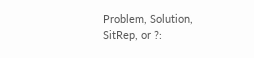Problem, Solution, SitRep, or ?: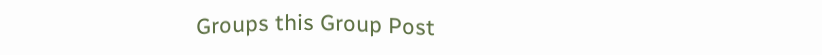Groups this Group Post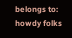belongs to:
howdy folks